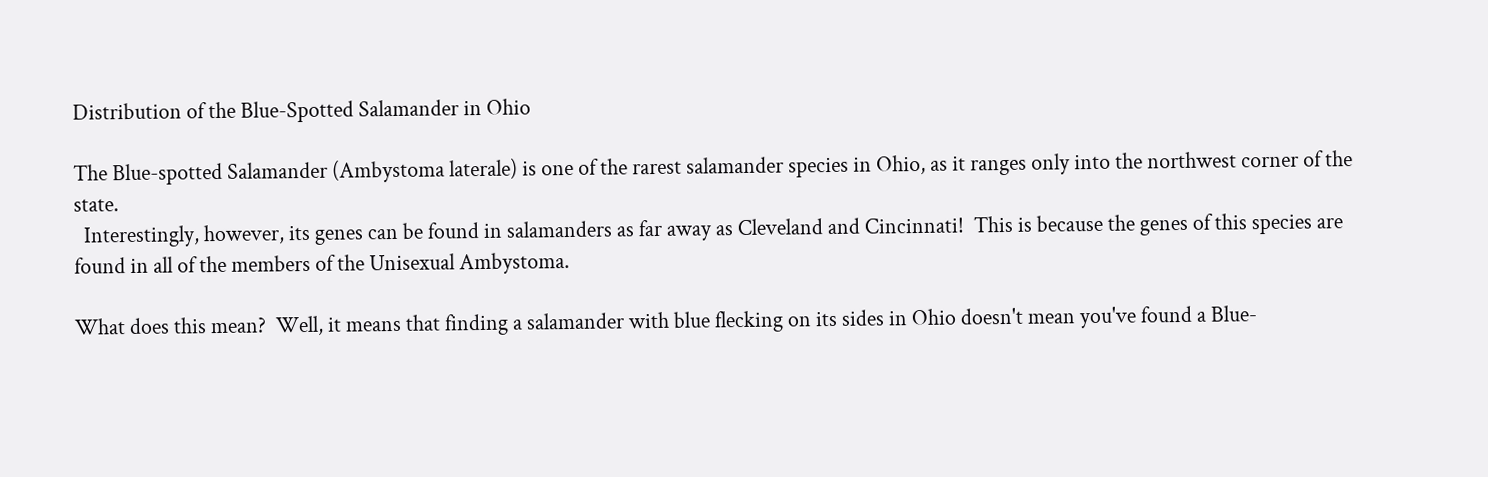Distribution of the Blue-Spotted Salamander in Ohio

The Blue-spotted Salamander (Ambystoma laterale) is one of the rarest salamander species in Ohio, as it ranges only into the northwest corner of the state.
  Interestingly, however, its genes can be found in salamanders as far away as Cleveland and Cincinnati!  This is because the genes of this species are found in all of the members of the Unisexual Ambystoma.

What does this mean?  Well, it means that finding a salamander with blue flecking on its sides in Ohio doesn't mean you've found a Blue-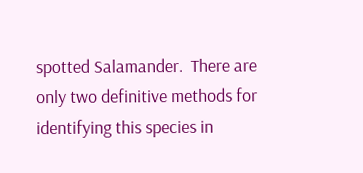spotted Salamander.  There are only two definitive methods for identifying this species in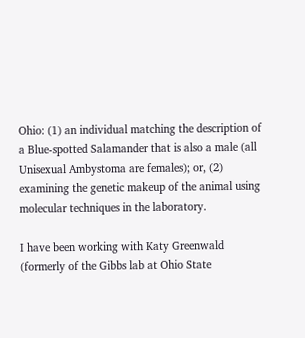Ohio: (1) an individual matching the description of a Blue-spotted Salamander that is also a male (all Unisexual Ambystoma are females); or, (2) examining the genetic makeup of the animal using molecular techniques in the laboratory.

I have been working with Katy Greenwald (formerly of the Gibbs lab at Ohio State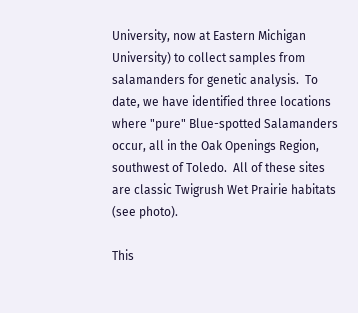University, now at Eastern Michigan University) to collect samples from salamanders for genetic analysis.  To date, we have identified three locations where "pure" Blue-spotted Salamanders occur, all in the Oak Openings Region, southwest of Toledo.  All of these sites are classic Twigrush Wet Prairie habitats (see photo).

This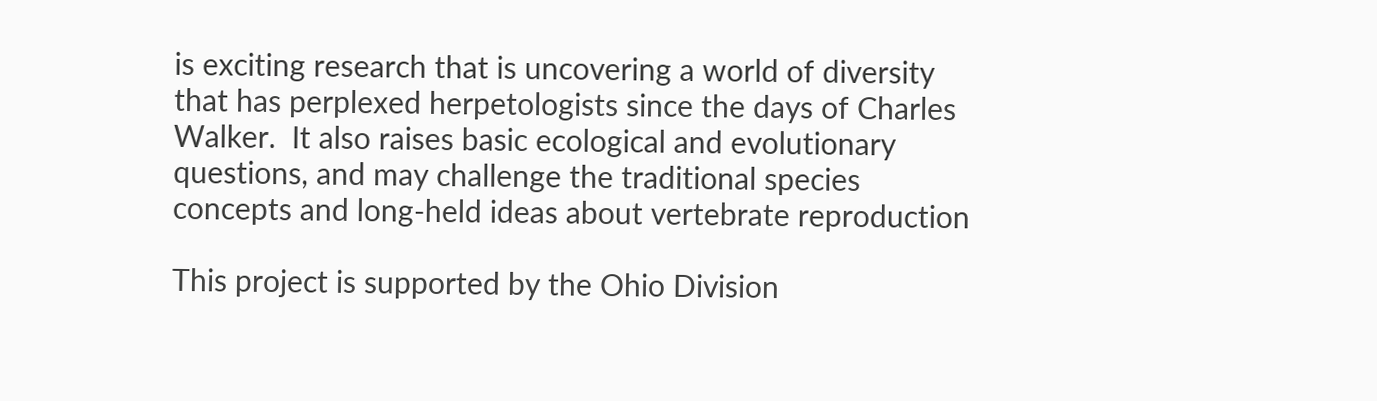is exciting research that is uncovering a world of diversity that has perplexed herpetologists since the days of Charles Walker.  It also raises basic ecological and evolutionary questions, and may challenge the traditional species concepts and long-held ideas about vertebrate reproduction

This project is supported by the Ohio Division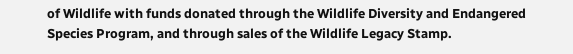of Wildlife with funds donated through the Wildlife Diversity and Endangered Species Program, and through sales of the Wildlife Legacy Stamp.